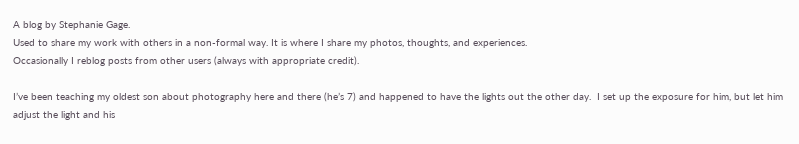A blog by Stephanie Gage.
Used to share my work with others in a non-formal way. It is where I share my photos, thoughts, and experiences.
Occasionally I reblog posts from other users (always with appropriate credit).

I’ve been teaching my oldest son about photography here and there (he’s 7) and happened to have the lights out the other day.  I set up the exposure for him, but let him adjust the light and his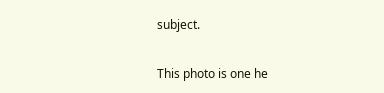subject.

This photo is one he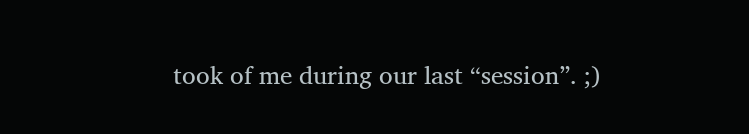took of me during our last “session”. ;)